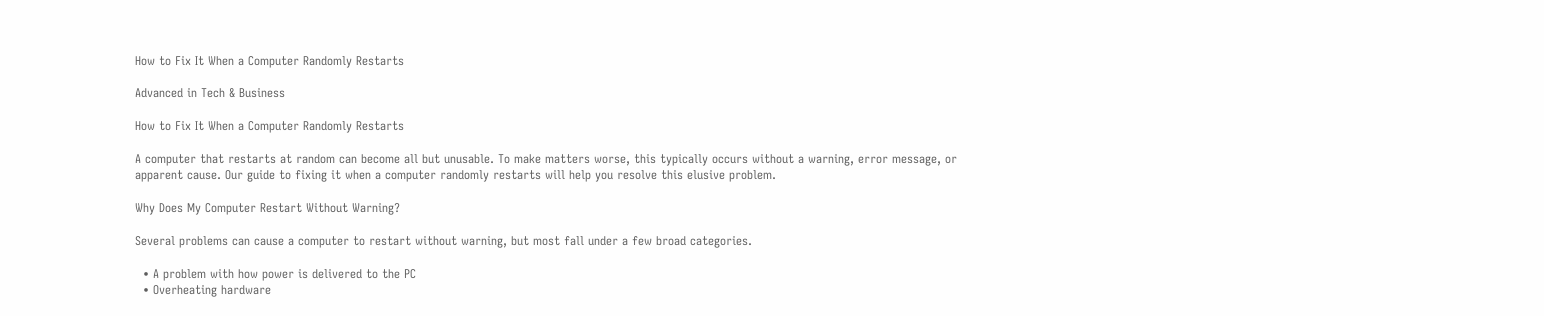How to Fix It When a Computer Randomly Restarts

Advanced in Tech & Business

How to Fix It When a Computer Randomly Restarts

A computer that restarts at random can become all but unusable. To make matters worse, this typically occurs without a warning, error message, or apparent cause. Our guide to fixing it when a computer randomly restarts will help you resolve this elusive problem.

Why Does My Computer Restart Without Warning?

Several problems can cause a computer to restart without warning, but most fall under a few broad categories.

  • A problem with how power is delivered to the PC
  • Overheating hardware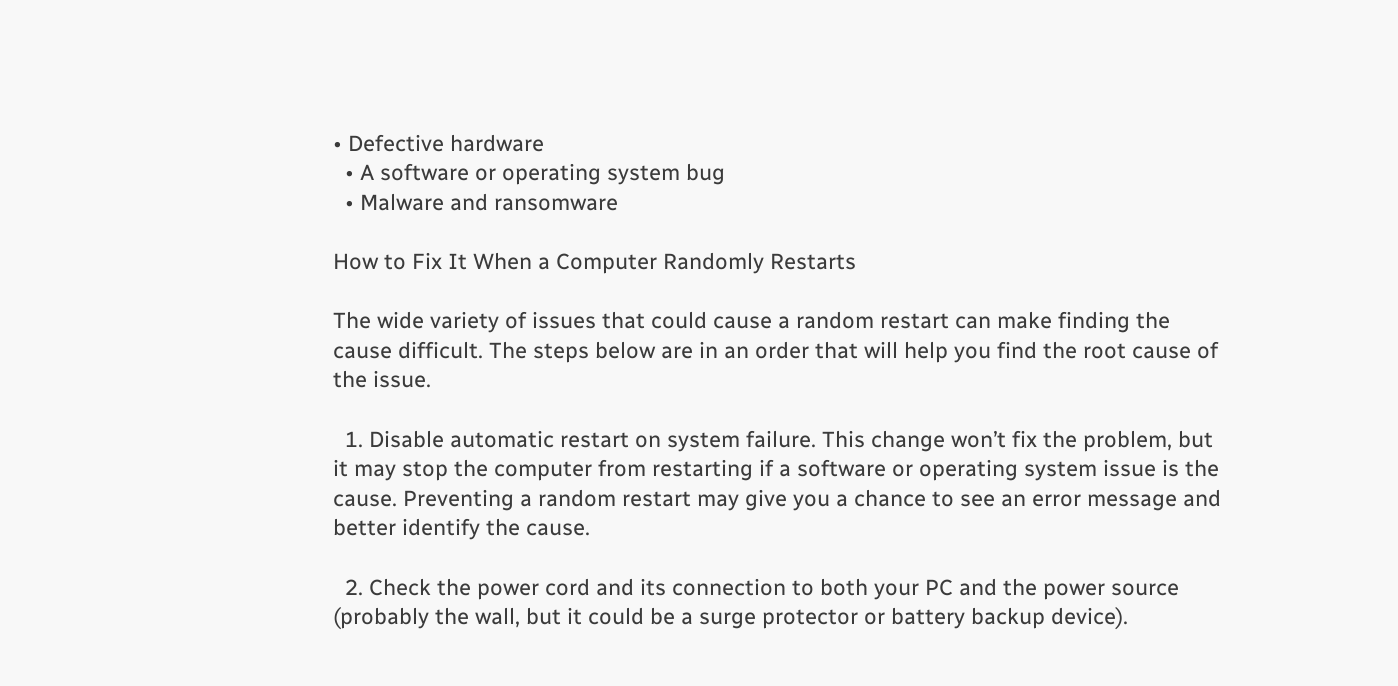• Defective hardware
  • A software or operating system bug
  • Malware and ransomware

How to Fix It When a Computer Randomly Restarts

The wide variety of issues that could cause a random restart can make finding the cause difficult. The steps below are in an order that will help you find the root cause of the issue.

  1. Disable automatic restart on system failure. This change won’t fix the problem, but it may stop the computer from restarting if a software or operating system issue is the cause. Preventing a random restart may give you a chance to see an error message and better identify the cause.

  2. Check the power cord and its connection to both your PC and the power source (probably the wall, but it could be a surge protector or battery backup device).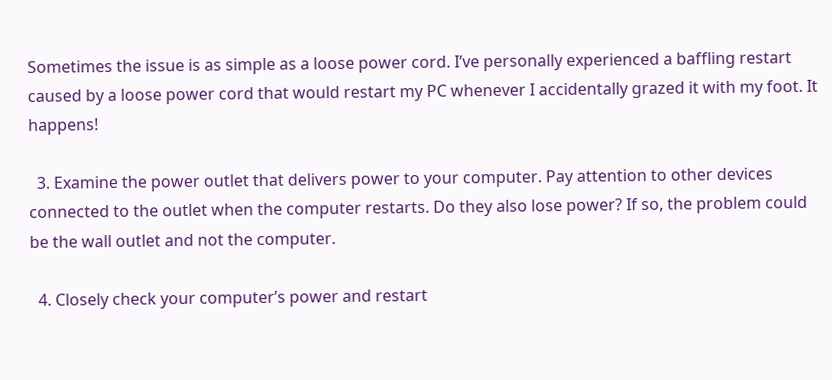Sometimes the issue is as simple as a loose power cord. I’ve personally experienced a baffling restart caused by a loose power cord that would restart my PC whenever I accidentally grazed it with my foot. It happens!

  3. Examine the power outlet that delivers power to your computer. Pay attention to other devices connected to the outlet when the computer restarts. Do they also lose power? If so, the problem could be the wall outlet and not the computer.

  4. Closely check your computer’s power and restart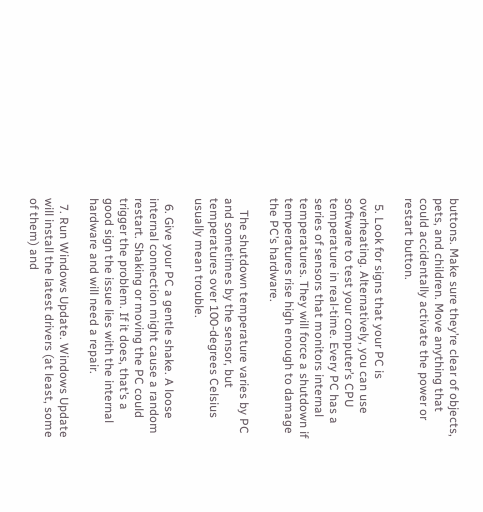buttons. Make sure they’re clear of objects, pets, and children. Move anything that could accidentally activate the power or restart button.

  5. Look for signs that your PC is overheating. Alternatively, you can use software to test your computer’s CPU temperature in real-time. Every PC has a series of sensors that monitors internal temperatures. They will force a shutdown if temperatures rise high enough to damage the PC’s hardware.

    The shutdown temperature varies by PC and sometimes by the sensor, but temperatures over 100-degrees Celsius usually mean trouble.

  6. Give your PC a gentle shake. A loose internal connection might cause a random restart. Shaking or moving the PC could trigger the problem. If it does, that’s a good sign the issue lies with the internal hardware and will need a repair.

  7. Run Windows Update. Windows Update will install the latest drivers (at least, some of them) and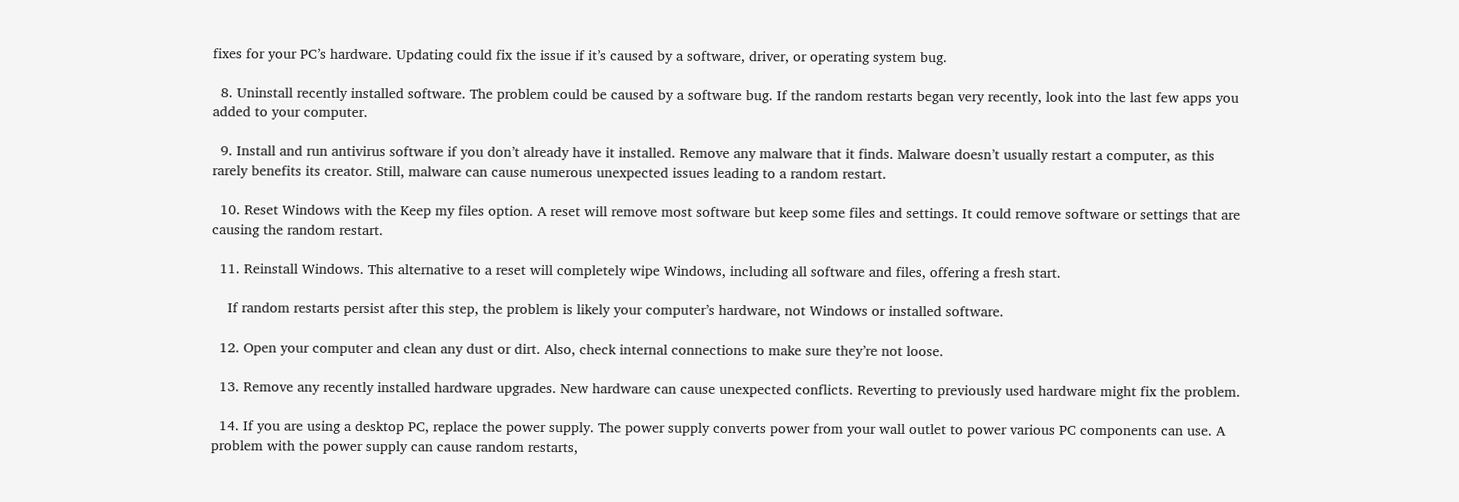fixes for your PC’s hardware. Updating could fix the issue if it’s caused by a software, driver, or operating system bug.

  8. Uninstall recently installed software. The problem could be caused by a software bug. If the random restarts began very recently, look into the last few apps you added to your computer.

  9. Install and run antivirus software if you don’t already have it installed. Remove any malware that it finds. Malware doesn’t usually restart a computer, as this rarely benefits its creator. Still, malware can cause numerous unexpected issues leading to a random restart.

  10. Reset Windows with the Keep my files option. A reset will remove most software but keep some files and settings. It could remove software or settings that are causing the random restart.

  11. Reinstall Windows. This alternative to a reset will completely wipe Windows, including all software and files, offering a fresh start.

    If random restarts persist after this step, the problem is likely your computer’s hardware, not Windows or installed software.

  12. Open your computer and clean any dust or dirt. Also, check internal connections to make sure they’re not loose.

  13. Remove any recently installed hardware upgrades. New hardware can cause unexpected conflicts. Reverting to previously used hardware might fix the problem.

  14. If you are using a desktop PC, replace the power supply. The power supply converts power from your wall outlet to power various PC components can use. A problem with the power supply can cause random restarts,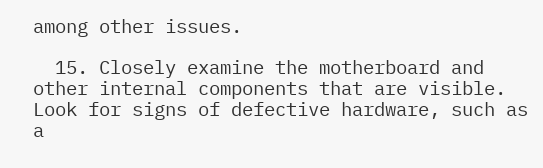among other issues.

  15. Closely examine the motherboard and other internal components that are visible. Look for signs of defective hardware, such as a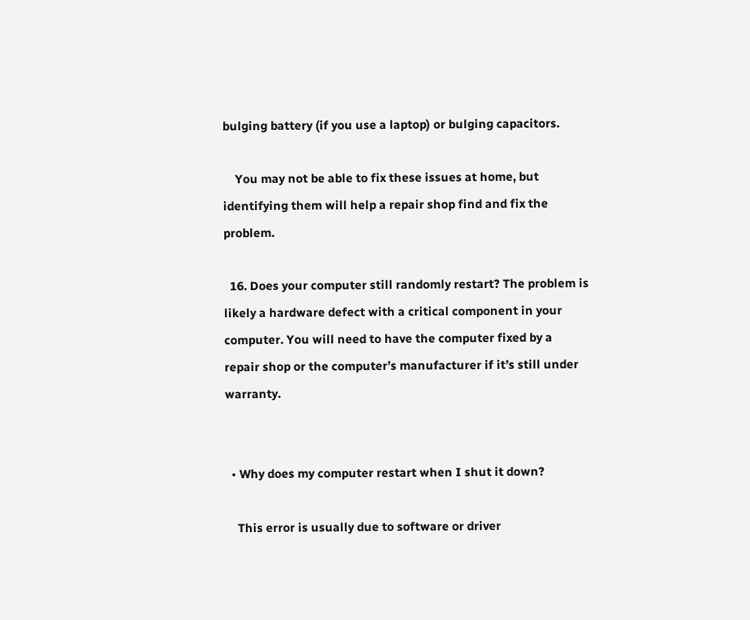bulging battery (if you use a laptop) or bulging capacitors.

    You may not be able to fix these issues at home, but identifying them will help a repair shop find and fix the problem.

  16. Does your computer still randomly restart? The problem is likely a hardware defect with a critical component in your computer. You will need to have the computer fixed by a repair shop or the computer’s manufacturer if it’s still under warranty.


  • Why does my computer restart when I shut it down?

    This error is usually due to software or driver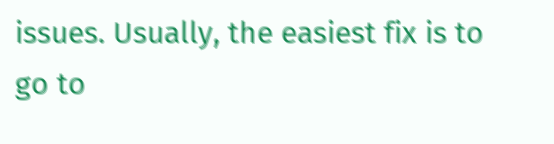issues. Usually, the easiest fix is to go to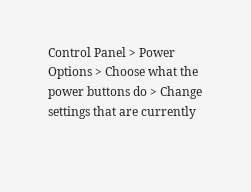Control Panel > Power Options > Choose what the power buttons do > Change settings that are currently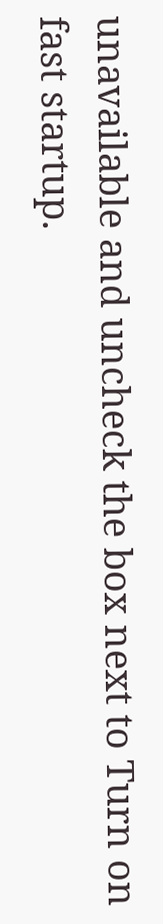unavailable and uncheck the box next to Turn on fast startup.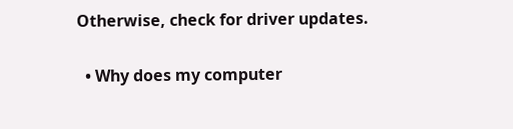Otherwise, check for driver updates.

  • Why does my computer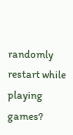randomly restart while playing games?